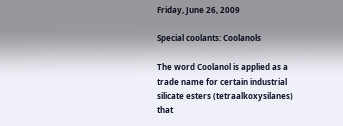Friday, June 26, 2009

Special coolants: Coolanols

The word Coolanol is applied as a trade name for certain industrial silicate esters (tetraalkoxysilanes) that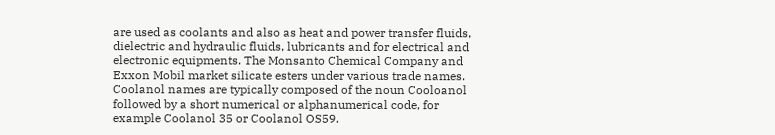are used as coolants and also as heat and power transfer fluids, dielectric and hydraulic fluids, lubricants and for electrical and electronic equipments. The Monsanto Chemical Company and Exxon Mobil market silicate esters under various trade names. Coolanol names are typically composed of the noun Cooloanol followed by a short numerical or alphanumerical code, for example Coolanol 35 or Coolanol OS59.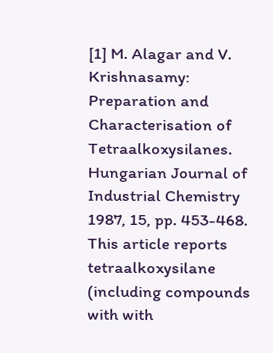[1] M. Alagar and V. Krishnasamy: Preparation and Characterisation of Tetraalkoxysilanes. Hungarian Journal of Industrial Chemistry 1987, 15, pp. 453-468. This article reports tetraalkoxysilane (including compounds with with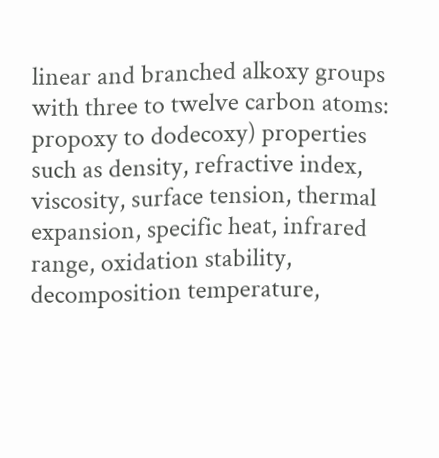linear and branched alkoxy groups with three to twelve carbon atoms: propoxy to dodecoxy) properties such as density, refractive index, viscosity, surface tension, thermal expansion, specific heat, infrared range, oxidation stability, decomposition temperature,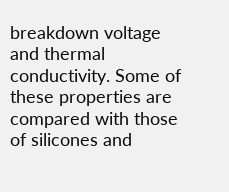breakdown voltage and thermal conductivity. Some of these properties are compared with those of silicones and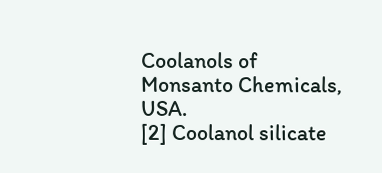Coolanols of Monsanto Chemicals, USA.
[2] Coolanol silicate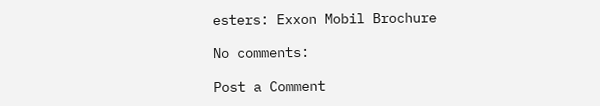esters: Exxon Mobil Brochure

No comments:

Post a Comment